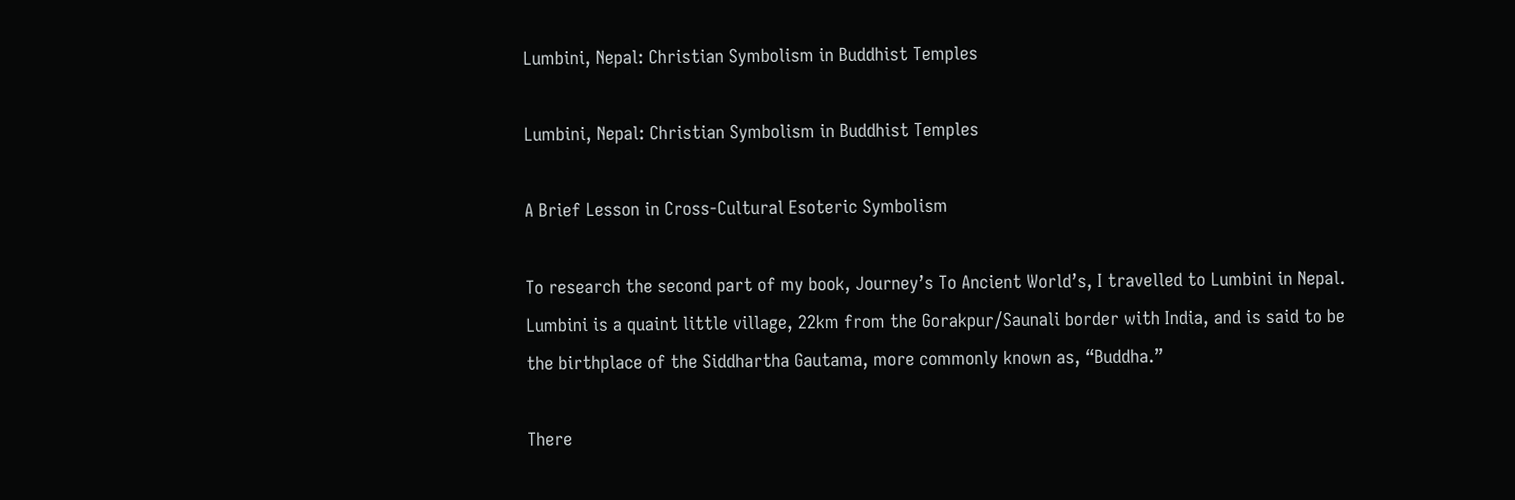Lumbini, Nepal: Christian Symbolism in Buddhist Temples

Lumbini, Nepal: Christian Symbolism in Buddhist Temples

A Brief Lesson in Cross-Cultural Esoteric Symbolism

To research the second part of my book, Journey’s To Ancient World’s, I travelled to Lumbini in Nepal. Lumbini is a quaint little village, 22km from the Gorakpur/Saunali border with India, and is said to be the birthplace of the Siddhartha Gautama, more commonly known as, “Buddha.”

There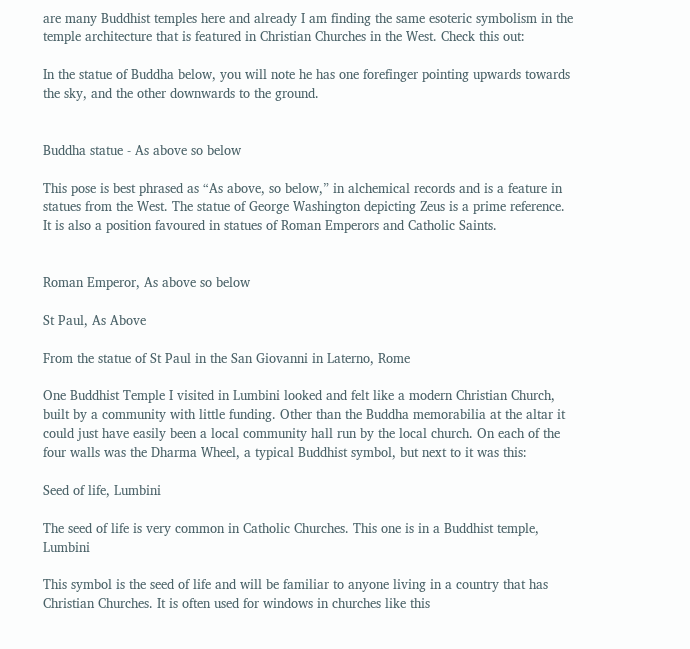are many Buddhist temples here and already I am finding the same esoteric symbolism in the temple architecture that is featured in Christian Churches in the West. Check this out:

In the statue of Buddha below, you will note he has one forefinger pointing upwards towards the sky, and the other downwards to the ground.


Buddha statue - As above so below

This pose is best phrased as “As above, so below,” in alchemical records and is a feature in statues from the West. The statue of George Washington depicting Zeus is a prime reference. It is also a position favoured in statues of Roman Emperors and Catholic Saints.


Roman Emperor, As above so below

St Paul, As Above

From the statue of St Paul in the San Giovanni in Laterno, Rome

One Buddhist Temple I visited in Lumbini looked and felt like a modern Christian Church, built by a community with little funding. Other than the Buddha memorabilia at the altar it could just have easily been a local community hall run by the local church. On each of the four walls was the Dharma Wheel, a typical Buddhist symbol, but next to it was this:

Seed of life, Lumbini

The seed of life is very common in Catholic Churches. This one is in a Buddhist temple, Lumbini

This symbol is the seed of life and will be familiar to anyone living in a country that has Christian Churches. It is often used for windows in churches like this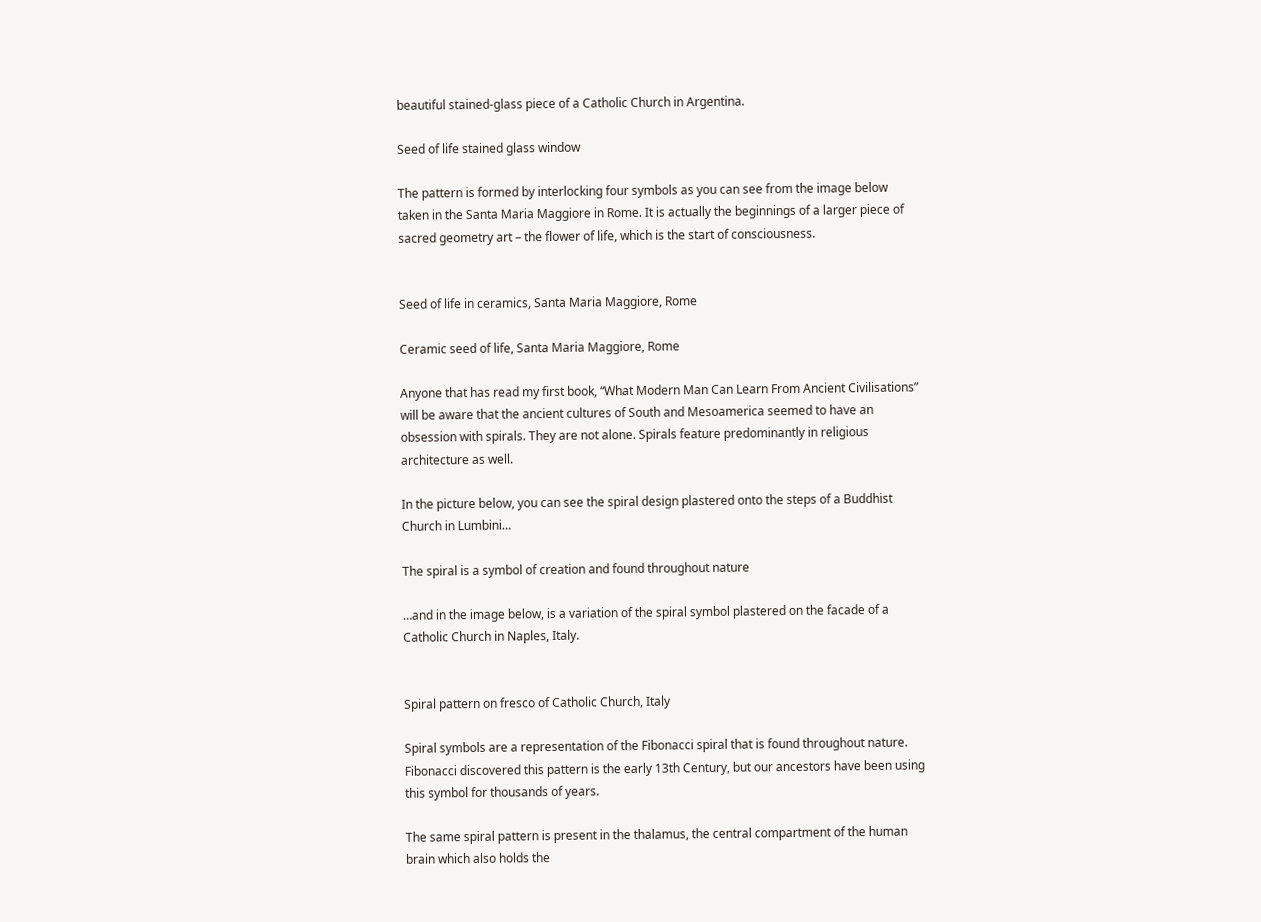beautiful stained-glass piece of a Catholic Church in Argentina.

Seed of life stained glass window

The pattern is formed by interlocking four symbols as you can see from the image below taken in the Santa Maria Maggiore in Rome. It is actually the beginnings of a larger piece of sacred geometry art – the flower of life, which is the start of consciousness.


Seed of life in ceramics, Santa Maria Maggiore, Rome

Ceramic seed of life, Santa Maria Maggiore, Rome

Anyone that has read my first book, “What Modern Man Can Learn From Ancient Civilisations” will be aware that the ancient cultures of South and Mesoamerica seemed to have an obsession with spirals. They are not alone. Spirals feature predominantly in religious architecture as well.

In the picture below, you can see the spiral design plastered onto the steps of a Buddhist Church in Lumbini…

The spiral is a symbol of creation and found throughout nature

…and in the image below, is a variation of the spiral symbol plastered on the facade of a Catholic Church in Naples, Italy.


Spiral pattern on fresco of Catholic Church, Italy

Spiral symbols are a representation of the Fibonacci spiral that is found throughout nature. Fibonacci discovered this pattern is the early 13th Century, but our ancestors have been using this symbol for thousands of years.

The same spiral pattern is present in the thalamus, the central compartment of the human brain which also holds the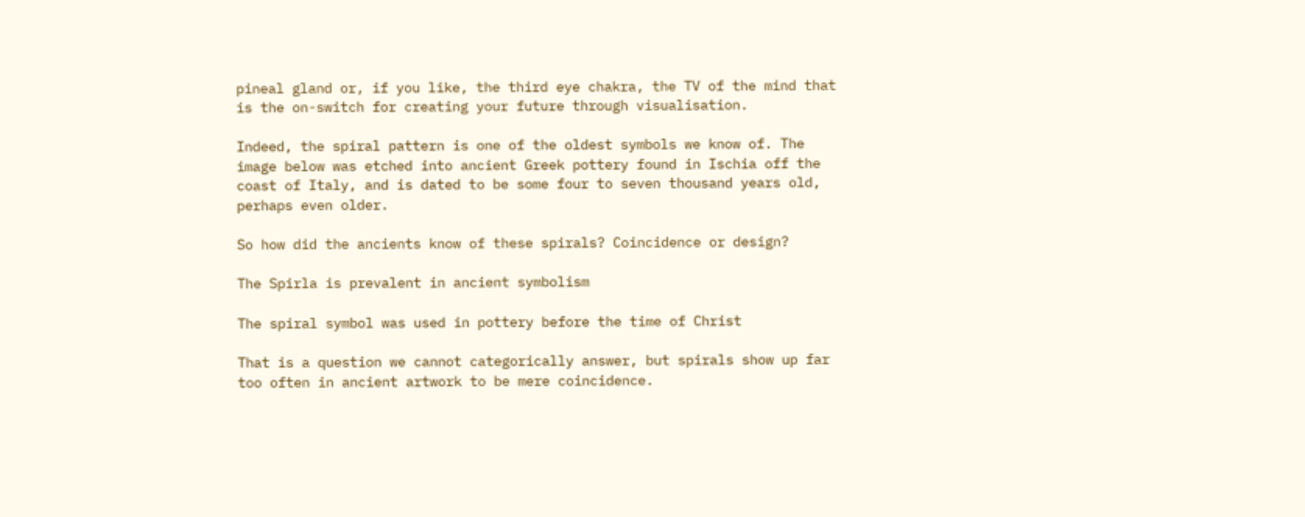pineal gland or, if you like, the third eye chakra, the TV of the mind that is the on-switch for creating your future through visualisation.

Indeed, the spiral pattern is one of the oldest symbols we know of. The image below was etched into ancient Greek pottery found in Ischia off the coast of Italy, and is dated to be some four to seven thousand years old, perhaps even older.

So how did the ancients know of these spirals? Coincidence or design?

The Spirla is prevalent in ancient symbolism

The spiral symbol was used in pottery before the time of Christ

That is a question we cannot categorically answer, but spirals show up far too often in ancient artwork to be mere coincidence.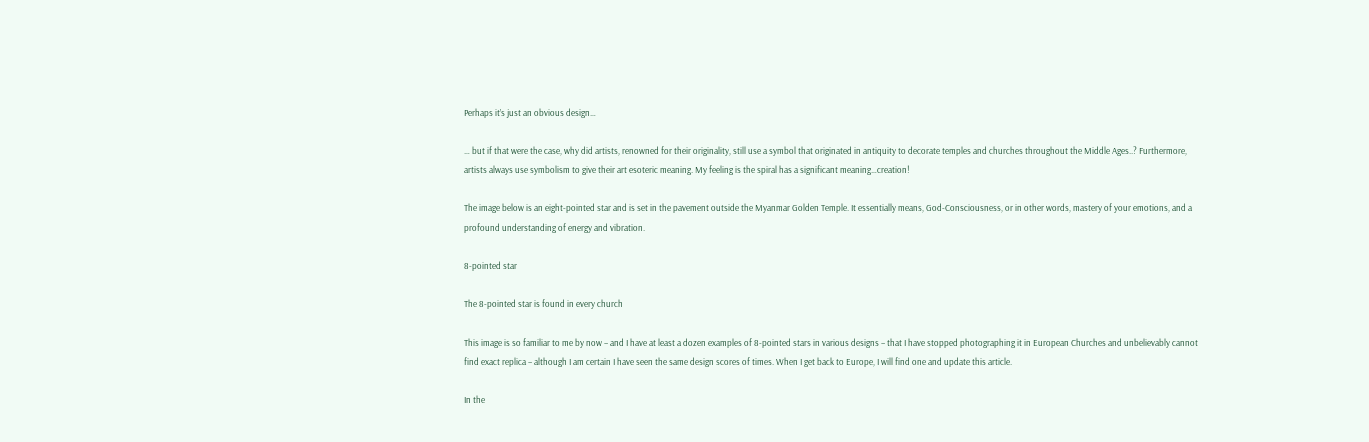Perhaps it’s just an obvious design…

… but if that were the case, why did artists, renowned for their originality, still use a symbol that originated in antiquity to decorate temples and churches throughout the Middle Ages..? Furthermore, artists always use symbolism to give their art esoteric meaning. My feeling is the spiral has a significant meaning…creation!

The image below is an eight-pointed star and is set in the pavement outside the Myanmar Golden Temple. It essentially means, God-Consciousness, or in other words, mastery of your emotions, and a profound understanding of energy and vibration.

8-pointed star

The 8-pointed star is found in every church

This image is so familiar to me by now – and I have at least a dozen examples of 8-pointed stars in various designs – that I have stopped photographing it in European Churches and unbelievably cannot find exact replica – although I am certain I have seen the same design scores of times. When I get back to Europe, I will find one and update this article.

In the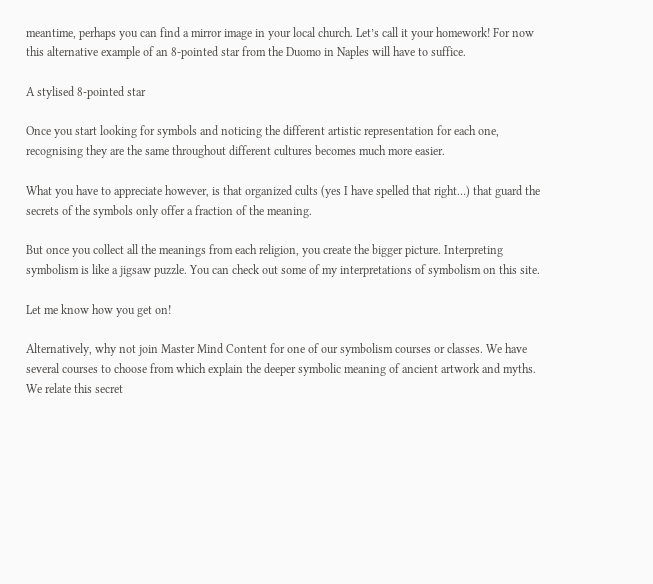meantime, perhaps you can find a mirror image in your local church. Let’s call it your homework! For now this alternative example of an 8-pointed star from the Duomo in Naples will have to suffice.

A stylised 8-pointed star

Once you start looking for symbols and noticing the different artistic representation for each one, recognising they are the same throughout different cultures becomes much more easier.

What you have to appreciate however, is that organized cults (yes I have spelled that right…) that guard the secrets of the symbols only offer a fraction of the meaning.

But once you collect all the meanings from each religion, you create the bigger picture. Interpreting symbolism is like a jigsaw puzzle. You can check out some of my interpretations of symbolism on this site.

Let me know how you get on!

Alternatively, why not join Master Mind Content for one of our symbolism courses or classes. We have several courses to choose from which explain the deeper symbolic meaning of ancient artwork and myths. We relate this secret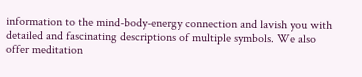information to the mind-body-energy connection and lavish you with detailed and fascinating descriptions of multiple symbols. We also offer meditation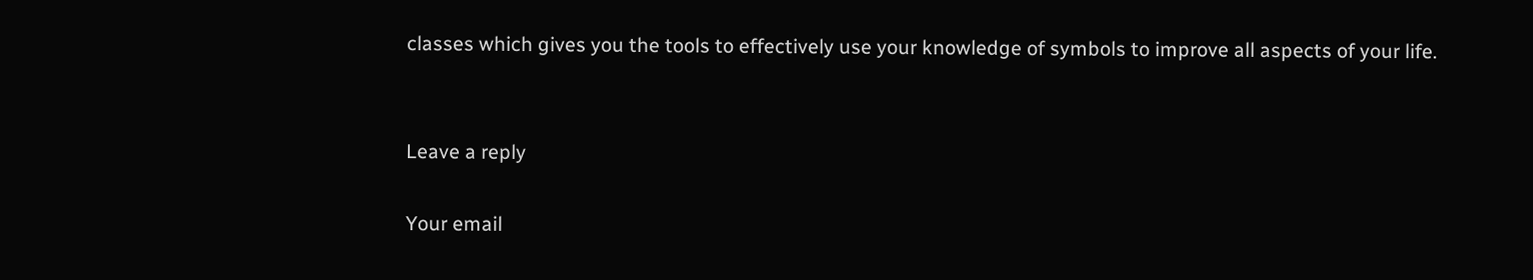classes which gives you the tools to effectively use your knowledge of symbols to improve all aspects of your life.


Leave a reply

Your email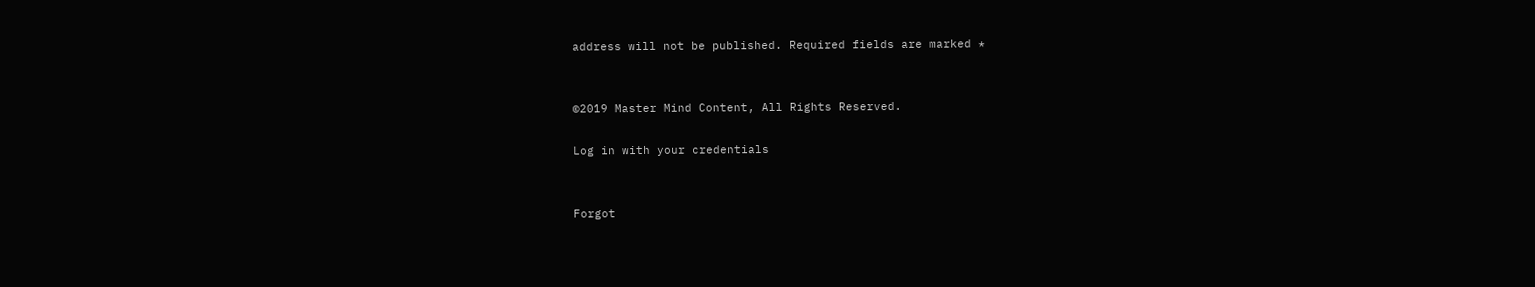address will not be published. Required fields are marked *


©2019 Master Mind Content, All Rights Reserved.

Log in with your credentials


Forgot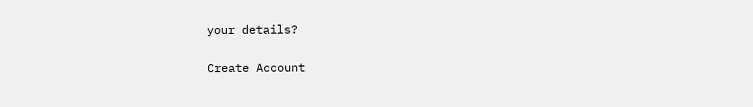your details?

Create Account